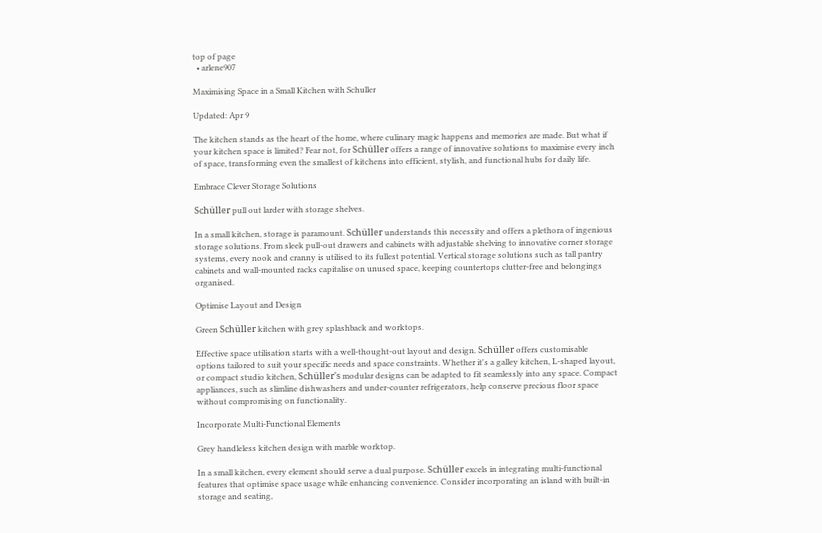top of page
  • arlene907

Maximising Space in a Small Kitchen with Schuller

Updated: Apr 9

The kitchen stands as the heart of the home, where culinary magic happens and memories are made. But what if your kitchen space is limited? Fear not, for Schüller offers a range of innovative solutions to maximise every inch of space, transforming even the smallest of kitchens into efficient, stylish, and functional hubs for daily life.

Embrace Clever Storage Solutions

Schüller pull out larder with storage shelves.

In a small kitchen, storage is paramount. Schüller understands this necessity and offers a plethora of ingenious storage solutions. From sleek pull-out drawers and cabinets with adjustable shelving to innovative corner storage systems, every nook and cranny is utilised to its fullest potential. Vertical storage solutions such as tall pantry cabinets and wall-mounted racks capitalise on unused space, keeping countertops clutter-free and belongings organised.

Optimise Layout and Design

Green Schüller kitchen with grey splashback and worktops.

Effective space utilisation starts with a well-thought-out layout and design. Schüller offers customisable options tailored to suit your specific needs and space constraints. Whether it's a galley kitchen, L-shaped layout, or compact studio kitchen, Schüller's modular designs can be adapted to fit seamlessly into any space. Compact appliances, such as slimline dishwashers and under-counter refrigerators, help conserve precious floor space without compromising on functionality.

Incorporate Multi-Functional Elements

Grey handleless kitchen design with marble worktop.

In a small kitchen, every element should serve a dual purpose. Schüller excels in integrating multi-functional features that optimise space usage while enhancing convenience. Consider incorporating an island with built-in storage and seating,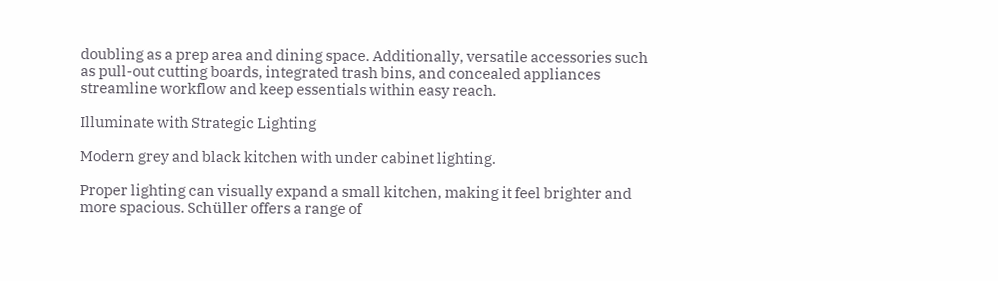doubling as a prep area and dining space. Additionally, versatile accessories such as pull-out cutting boards, integrated trash bins, and concealed appliances streamline workflow and keep essentials within easy reach.

Illuminate with Strategic Lighting

Modern grey and black kitchen with under cabinet lighting.

Proper lighting can visually expand a small kitchen, making it feel brighter and more spacious. Schüller offers a range of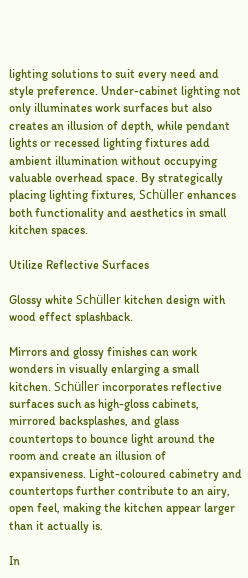lighting solutions to suit every need and style preference. Under-cabinet lighting not only illuminates work surfaces but also creates an illusion of depth, while pendant lights or recessed lighting fixtures add ambient illumination without occupying valuable overhead space. By strategically placing lighting fixtures, Schüller enhances both functionality and aesthetics in small kitchen spaces.

Utilize Reflective Surfaces

Glossy white Schüller kitchen design with wood effect splashback.

Mirrors and glossy finishes can work wonders in visually enlarging a small kitchen. Schüller incorporates reflective surfaces such as high-gloss cabinets, mirrored backsplashes, and glass countertops to bounce light around the room and create an illusion of expansiveness. Light-coloured cabinetry and countertops further contribute to an airy, open feel, making the kitchen appear larger than it actually is.

In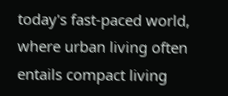today's fast-paced world, where urban living often entails compact living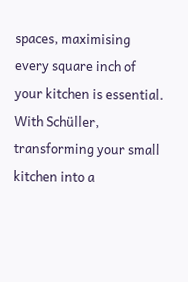spaces, maximising every square inch of your kitchen is essential. With Schüller, transforming your small kitchen into a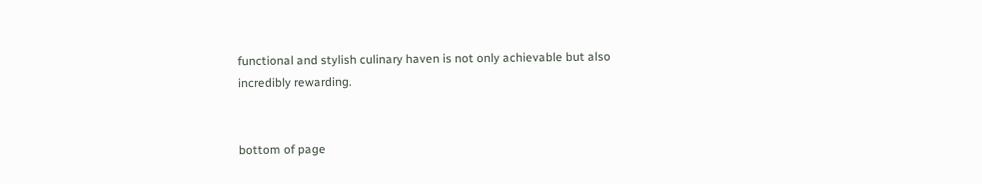functional and stylish culinary haven is not only achievable but also incredibly rewarding.


bottom of page